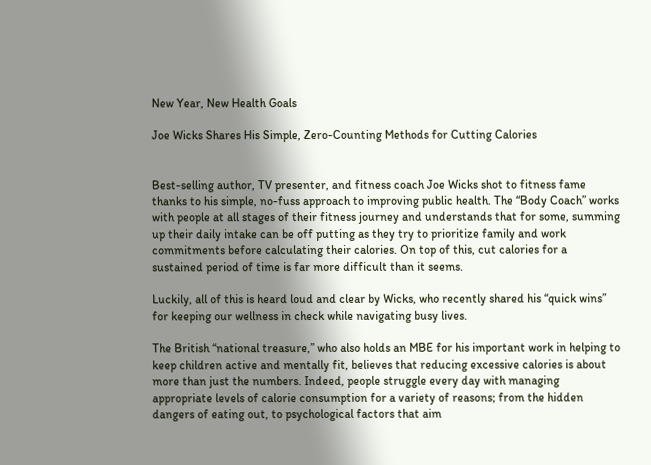New Year, New Health Goals

Joe Wicks Shares His Simple, Zero-Counting Methods for Cutting Calories


Best-selling author, TV presenter, and fitness coach Joe Wicks shot to fitness fame thanks to his simple, no-fuss approach to improving public health. The “Body Coach” works with people at all stages of their fitness journey and understands that for some, summing up their daily intake can be off putting as they try to prioritize family and work commitments before calculating their calories. On top of this, cut calories for a sustained period of time is far more difficult than it seems.

Luckily, all of this is heard loud and clear by Wicks, who recently shared his “quick wins” for keeping our wellness in check while navigating busy lives.

The British “national treasure,” who also holds an MBE for his important work in helping to keep children active and mentally fit, believes that reducing excessive calories is about more than just the numbers. Indeed, people struggle every day with managing appropriate levels of calorie consumption for a variety of reasons; from the hidden dangers of eating out, to psychological factors that aim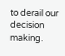to derail our decision making.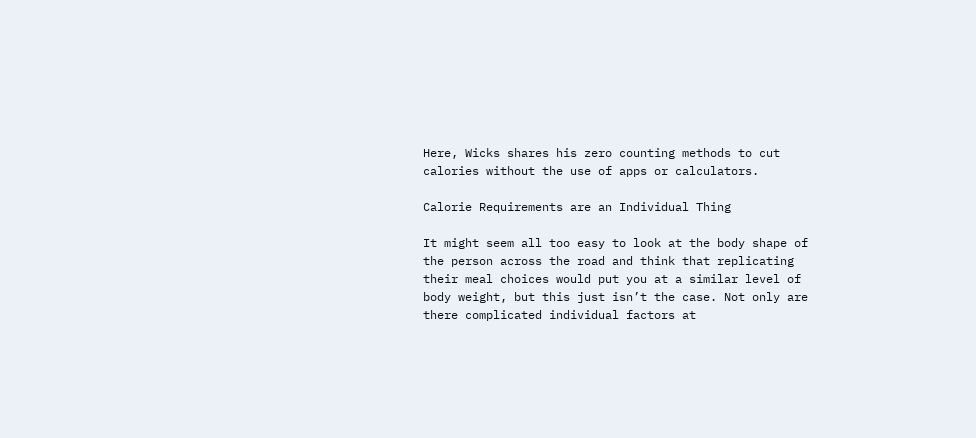Here, Wicks shares his zero counting methods to cut calories without the use of apps or calculators.

Calorie Requirements are an Individual Thing

It might seem all too easy to look at the body shape of the person across the road and think that replicating their meal choices would put you at a similar level of body weight, but this just isn’t the case. Not only are there complicated individual factors at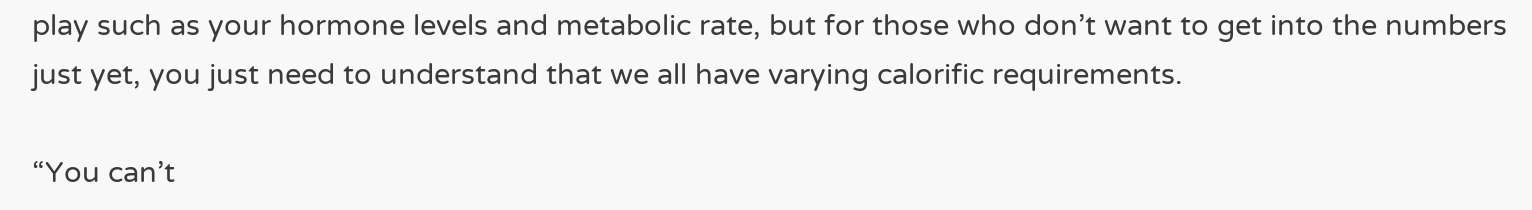play such as your hormone levels and metabolic rate, but for those who don’t want to get into the numbers just yet, you just need to understand that we all have varying calorific requirements.

“You can’t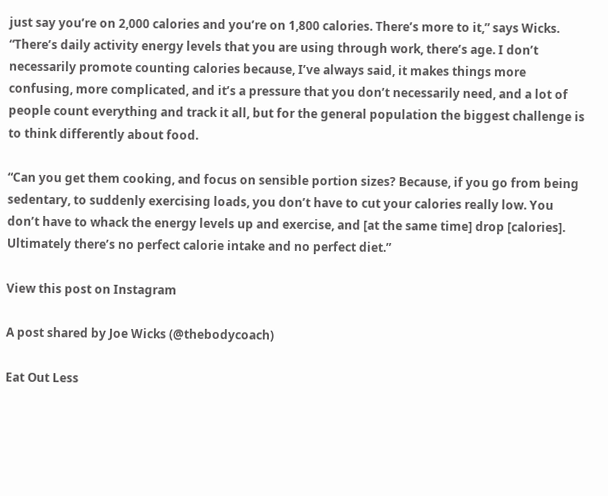just say you’re on 2,000 calories and you’re on 1,800 calories. There’s more to it,” says Wicks. “There’s daily activity energy levels that you are using through work, there’s age. I don’t necessarily promote counting calories because, I’ve always said, it makes things more confusing, more complicated, and it’s a pressure that you don’t necessarily need, and a lot of people count everything and track it all, but for the general population the biggest challenge is to think differently about food.

“Can you get them cooking, and focus on sensible portion sizes? Because, if you go from being sedentary, to suddenly exercising loads, you don’t have to cut your calories really low. You don’t have to whack the energy levels up and exercise, and [at the same time] drop [calories]. Ultimately there’s no perfect calorie intake and no perfect diet.”

View this post on Instagram

A post shared by Joe Wicks (@thebodycoach)

Eat Out Less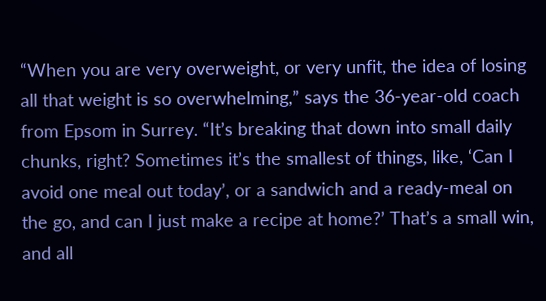“When you are very overweight, or very unfit, the idea of losing all that weight is so overwhelming,” says the 36-year-old coach from Epsom in Surrey. “It’s breaking that down into small daily chunks, right? Sometimes it’s the smallest of things, like, ‘Can I avoid one meal out today’, or a sandwich and a ready-meal on the go, and can I just make a recipe at home?’ That’s a small win, and all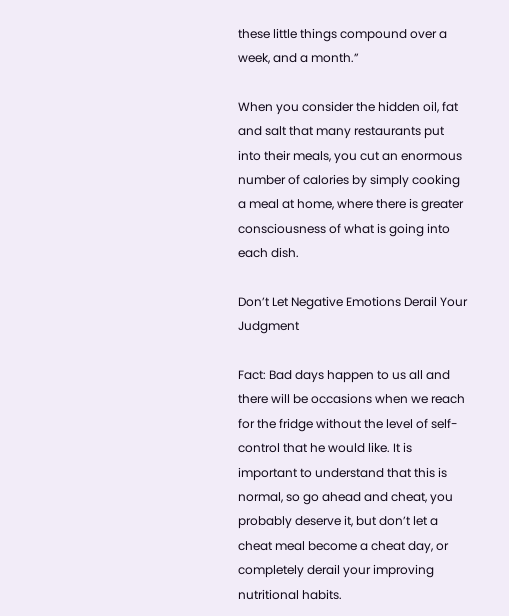these little things compound over a week, and a month.”

When you consider the hidden oil, fat and salt that many restaurants put into their meals, you cut an enormous number of calories by simply cooking a meal at home, where there is greater consciousness of what is going into each dish.

Don’t Let Negative Emotions Derail Your Judgment

Fact: Bad days happen to us all and there will be occasions when we reach for the fridge without the level of self-control that he would like. It is important to understand that this is normal, so go ahead and cheat, you probably deserve it, but don’t let a cheat meal become a cheat day, or completely derail your improving nutritional habits.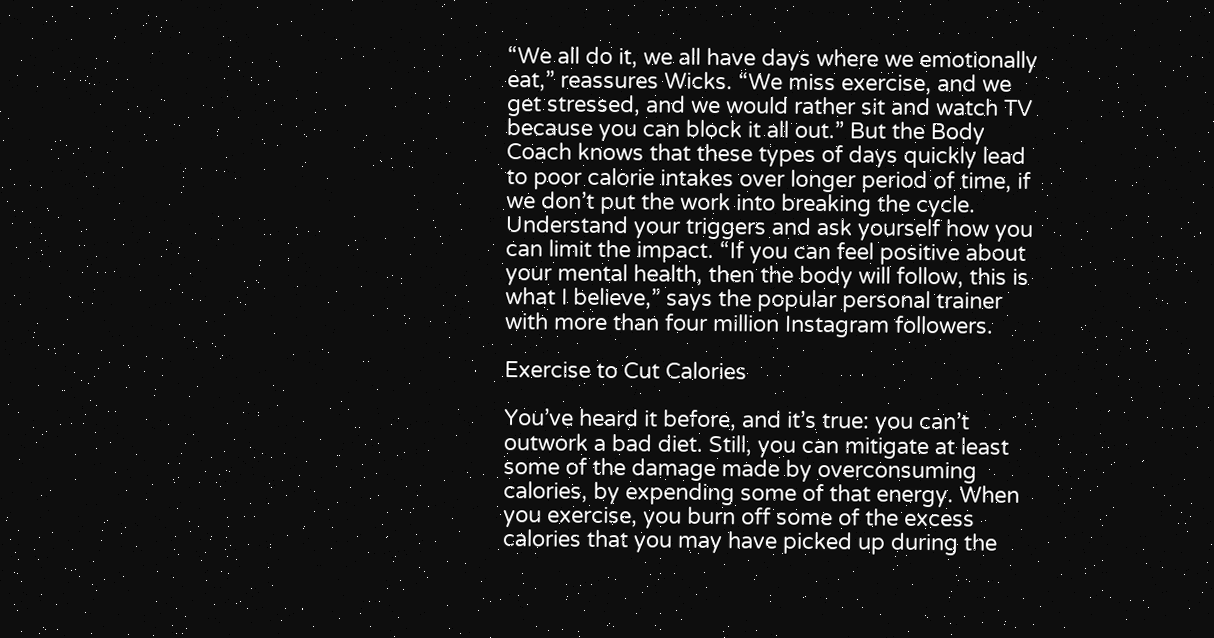“We all do it, we all have days where we emotionally eat,” reassures Wicks. “We miss exercise, and we get stressed, and we would rather sit and watch TV because you can block it all out.” But the Body Coach knows that these types of days quickly lead to poor calorie intakes over longer period of time, if we don’t put the work into breaking the cycle. Understand your triggers and ask yourself how you can limit the impact. “If you can feel positive about your mental health, then the body will follow, this is what I believe,” says the popular personal trainer with more than four million Instagram followers.

Exercise to Cut Calories

You’ve heard it before, and it’s true: you can’t outwork a bad diet. Still, you can mitigate at least some of the damage made by overconsuming calories, by expending some of that energy. When you exercise, you burn off some of the excess calories that you may have picked up during the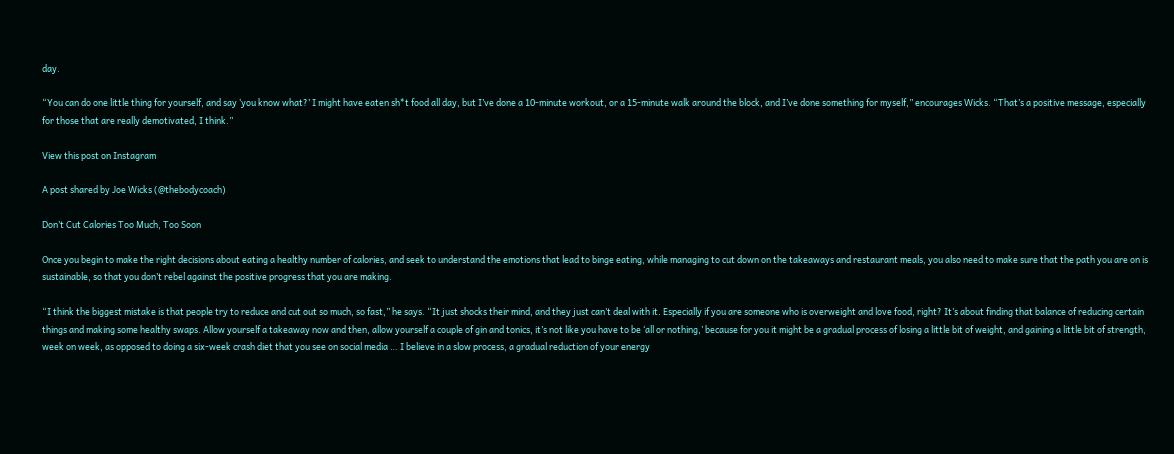day.

“You can do one little thing for yourself, and say ‘you know what?’ I might have eaten sh*t food all day, but I’ve done a 10-minute workout, or a 15-minute walk around the block, and I’ve done something for myself,” encourages Wicks. “That’s a positive message, especially for those that are really demotivated, I think.”

View this post on Instagram

A post shared by Joe Wicks (@thebodycoach)

Don’t Cut Calories Too Much, Too Soon

Once you begin to make the right decisions about eating a healthy number of calories, and seek to understand the emotions that lead to binge eating, while managing to cut down on the takeaways and restaurant meals, you also need to make sure that the path you are on is sustainable, so that you don’t rebel against the positive progress that you are making.

“I think the biggest mistake is that people try to reduce and cut out so much, so fast,” he says. “It just shocks their mind, and they just can’t deal with it. Especially if you are someone who is overweight and love food, right? It’s about finding that balance of reducing certain things and making some healthy swaps. Allow yourself a takeaway now and then, allow yourself a couple of gin and tonics, it’s not like you have to be ‘all or nothing,’ because for you it might be a gradual process of losing a little bit of weight, and gaining a little bit of strength, week on week, as opposed to doing a six-week crash diet that you see on social media … I believe in a slow process, a gradual reduction of your energy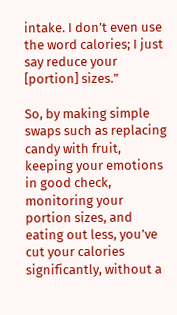intake. I don’t even use the word calories; I just say reduce your [portion] sizes.”

So, by making simple swaps such as replacing candy with fruit, keeping your emotions in good check, monitoring your portion sizes, and eating out less, you’ve cut your calories significantly, without a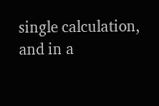single calculation, and in a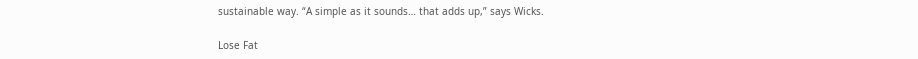sustainable way. “A simple as it sounds… that adds up,” says Wicks.

Lose Fat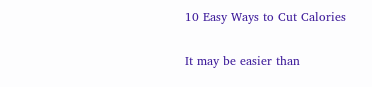10 Easy Ways to Cut Calories

It may be easier than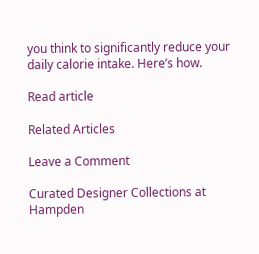you think to significantly reduce your daily calorie intake. Here’s how.

Read article

Related Articles

Leave a Comment

Curated Designer Collections at Hampden